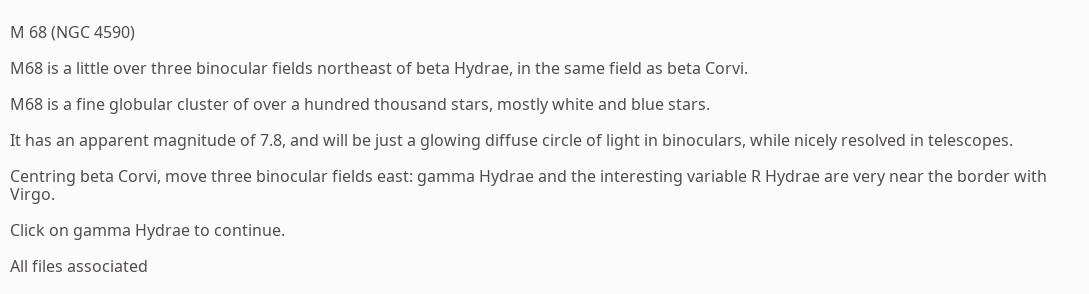M 68 (NGC 4590)

M68 is a little over three binocular fields northeast of beta Hydrae, in the same field as beta Corvi.

M68 is a fine globular cluster of over a hundred thousand stars, mostly white and blue stars.

It has an apparent magnitude of 7.8, and will be just a glowing diffuse circle of light in binoculars, while nicely resolved in telescopes.

Centring beta Corvi, move three binocular fields east: gamma Hydrae and the interesting variable R Hydrae are very near the border with Virgo.

Click on gamma Hydrae to continue.

All files associated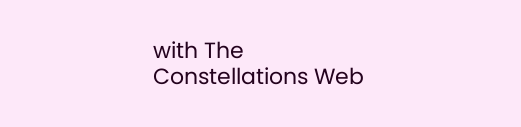with The Constellations Web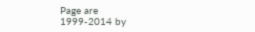Page are
1999-2014 by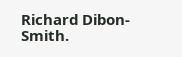Richard Dibon-Smith.